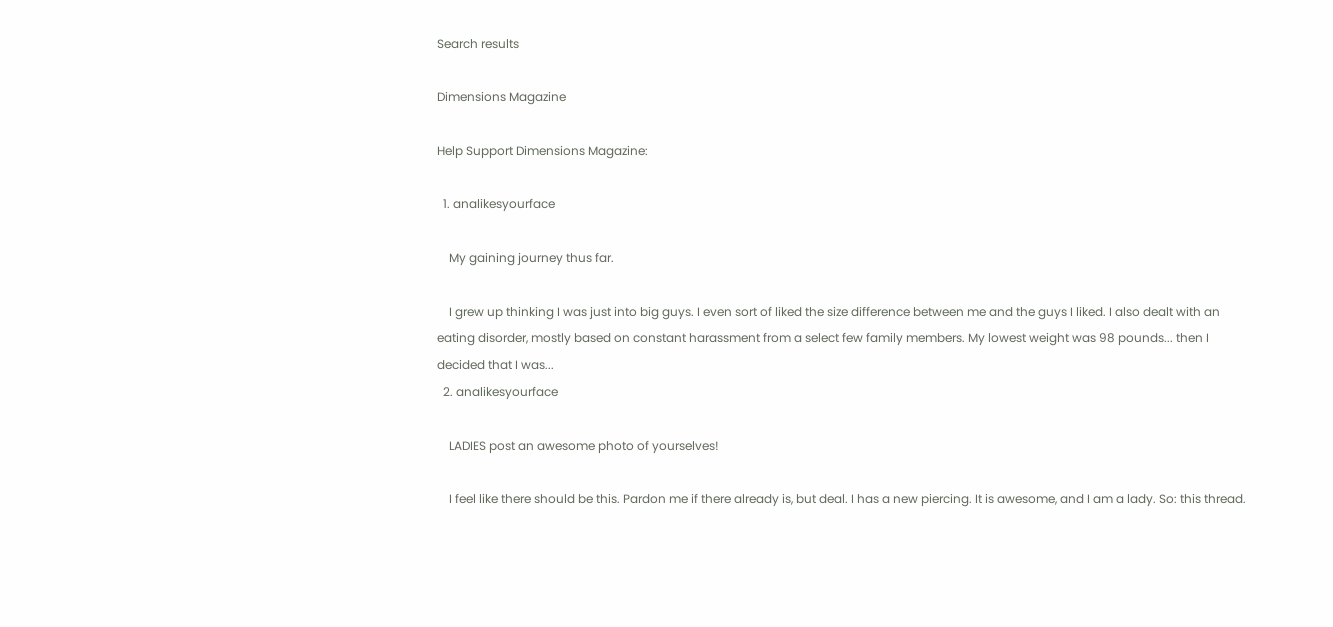Search results

Dimensions Magazine

Help Support Dimensions Magazine:

  1. analikesyourface

    My gaining journey thus far.

    I grew up thinking I was just into big guys. I even sort of liked the size difference between me and the guys I liked. I also dealt with an eating disorder, mostly based on constant harassment from a select few family members. My lowest weight was 98 pounds... then I decided that I was...
  2. analikesyourface

    LADIES post an awesome photo of yourselves!

    I feel like there should be this. Pardon me if there already is, but deal. I has a new piercing. It is awesome, and I am a lady. So: this thread.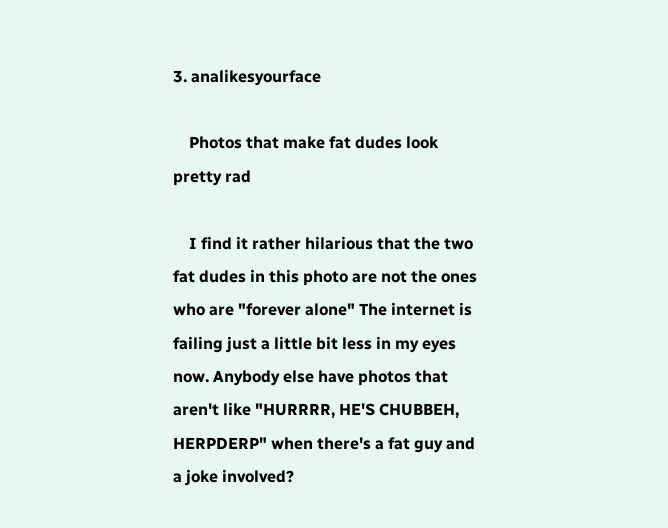3. analikesyourface

    Photos that make fat dudes look pretty rad

    I find it rather hilarious that the two fat dudes in this photo are not the ones who are "forever alone" The internet is failing just a little bit less in my eyes now. Anybody else have photos that aren't like "HURRRR, HE'S CHUBBEH, HERPDERP" when there's a fat guy and a joke involved?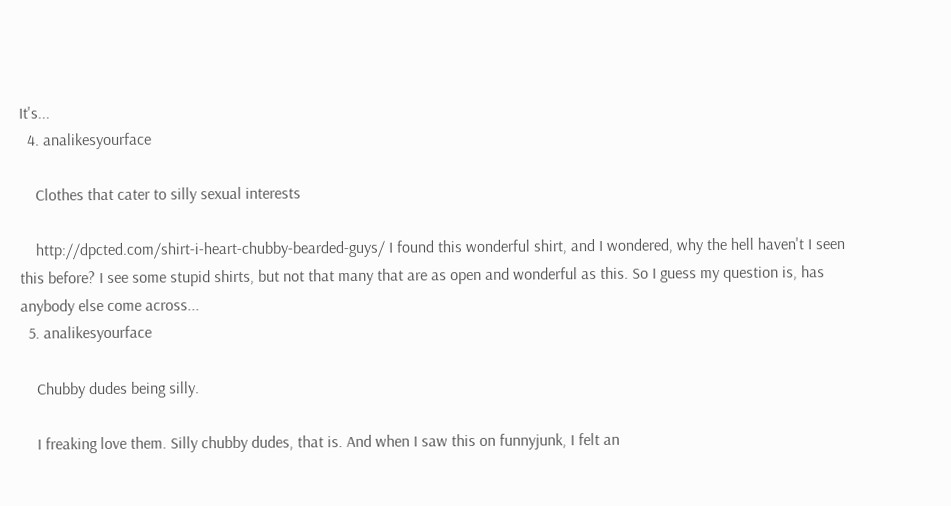It's...
  4. analikesyourface

    Clothes that cater to silly sexual interests

    http://dpcted.com/shirt-i-heart-chubby-bearded-guys/ I found this wonderful shirt, and I wondered, why the hell haven't I seen this before? I see some stupid shirts, but not that many that are as open and wonderful as this. So I guess my question is, has anybody else come across...
  5. analikesyourface

    Chubby dudes being silly.

    I freaking love them. Silly chubby dudes, that is. And when I saw this on funnyjunk, I felt an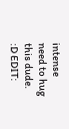intense need to hug this dude. :D EDIT: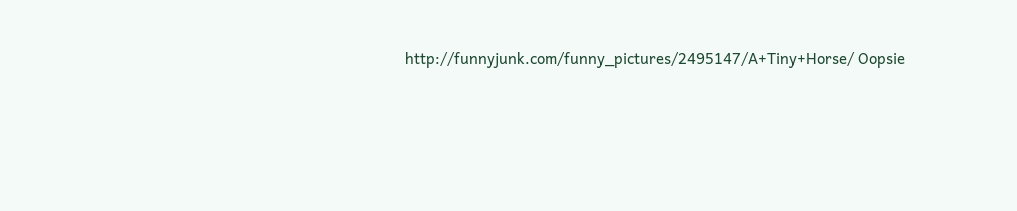http://funnyjunk.com/funny_pictures/2495147/A+Tiny+Horse/ Oopsie